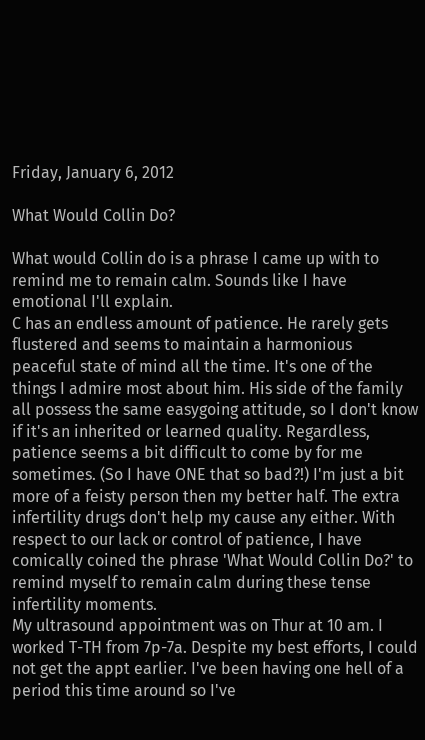Friday, January 6, 2012

What Would Collin Do?

What would Collin do is a phrase I came up with to remind me to remain calm. Sounds like I have emotional I'll explain.
C has an endless amount of patience. He rarely gets flustered and seems to maintain a harmonious peaceful state of mind all the time. It's one of the things I admire most about him. His side of the family all possess the same easygoing attitude, so I don't know if it's an inherited or learned quality. Regardless, patience seems a bit difficult to come by for me sometimes. (So I have ONE that so bad?!) I'm just a bit more of a feisty person then my better half. The extra infertility drugs don't help my cause any either. With respect to our lack or control of patience, I have comically coined the phrase 'What Would Collin Do?' to remind myself to remain calm during these tense infertility moments.
My ultrasound appointment was on Thur at 10 am. I worked T-TH from 7p-7a. Despite my best efforts, I could not get the appt earlier. I've been having one hell of a period this time around so I've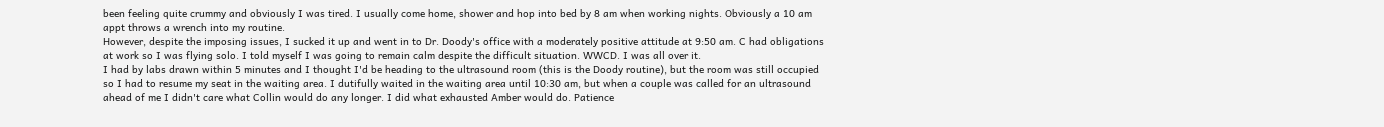been feeling quite crummy and obviously I was tired. I usually come home, shower and hop into bed by 8 am when working nights. Obviously a 10 am appt throws a wrench into my routine.
However, despite the imposing issues, I sucked it up and went in to Dr. Doody's office with a moderately positive attitude at 9:50 am. C had obligations at work so I was flying solo. I told myself I was going to remain calm despite the difficult situation. WWCD. I was all over it.
I had by labs drawn within 5 minutes and I thought I'd be heading to the ultrasound room (this is the Doody routine), but the room was still occupied so I had to resume my seat in the waiting area. I dutifully waited in the waiting area until 10:30 am, but when a couple was called for an ultrasound ahead of me I didn't care what Collin would do any longer. I did what exhausted Amber would do. Patience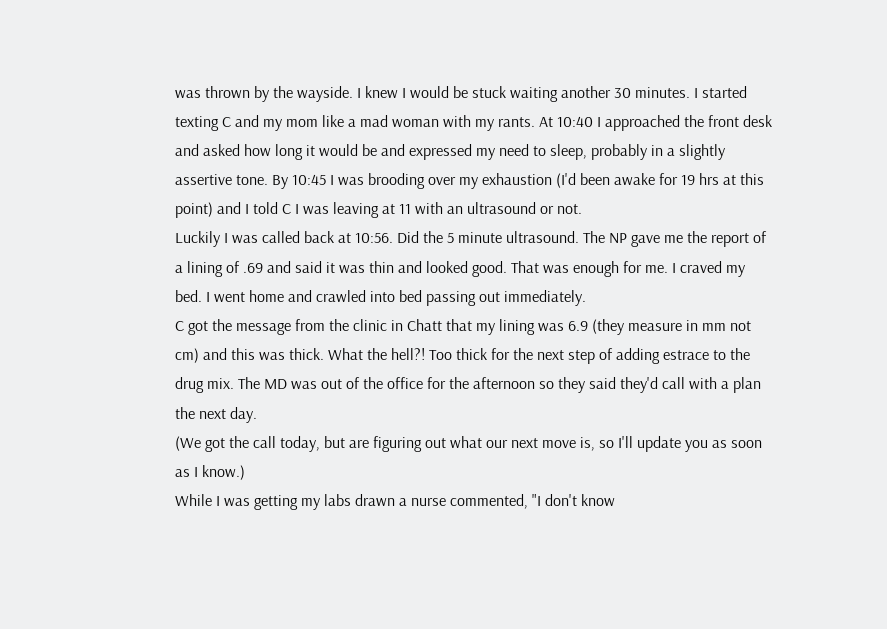was thrown by the wayside. I knew I would be stuck waiting another 30 minutes. I started texting C and my mom like a mad woman with my rants. At 10:40 I approached the front desk and asked how long it would be and expressed my need to sleep, probably in a slightly assertive tone. By 10:45 I was brooding over my exhaustion (I'd been awake for 19 hrs at this point) and I told C I was leaving at 11 with an ultrasound or not.
Luckily I was called back at 10:56. Did the 5 minute ultrasound. The NP gave me the report of a lining of .69 and said it was thin and looked good. That was enough for me. I craved my bed. I went home and crawled into bed passing out immediately.
C got the message from the clinic in Chatt that my lining was 6.9 (they measure in mm not cm) and this was thick. What the hell?! Too thick for the next step of adding estrace to the drug mix. The MD was out of the office for the afternoon so they said they'd call with a plan the next day.
(We got the call today, but are figuring out what our next move is, so I'll update you as soon as I know.)
While I was getting my labs drawn a nurse commented, "I don't know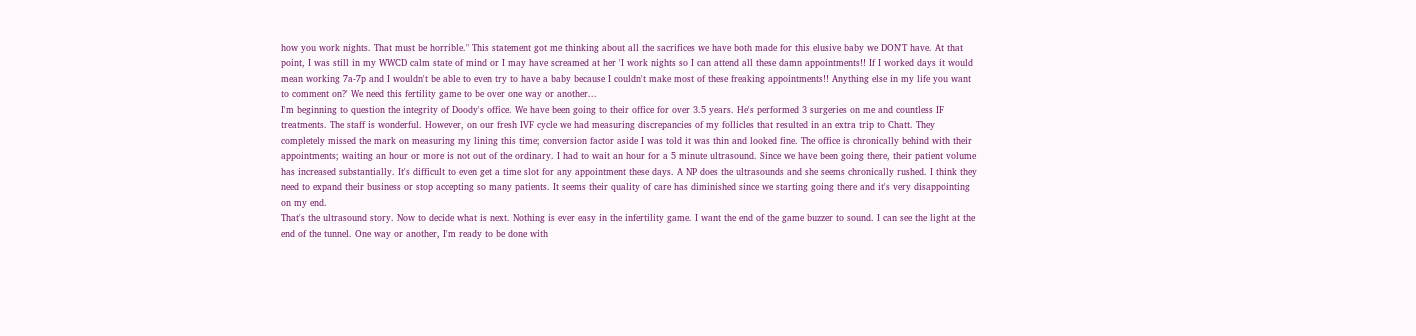how you work nights. That must be horrible." This statement got me thinking about all the sacrifices we have both made for this elusive baby we DON'T have. At that point, I was still in my WWCD calm state of mind or I may have screamed at her 'I work nights so I can attend all these damn appointments!! If I worked days it would mean working 7a-7p and I wouldn't be able to even try to have a baby because I couldn't make most of these freaking appointments!! Anything else in my life you want to comment on?' We need this fertility game to be over one way or another...
I'm beginning to question the integrity of Doody's office. We have been going to their office for over 3.5 years. He's performed 3 surgeries on me and countless IF treatments. The staff is wonderful. However, on our fresh IVF cycle we had measuring discrepancies of my follicles that resulted in an extra trip to Chatt. They completely missed the mark on measuring my lining this time; conversion factor aside I was told it was thin and looked fine. The office is chronically behind with their appointments; waiting an hour or more is not out of the ordinary. I had to wait an hour for a 5 minute ultrasound. Since we have been going there, their patient volume has increased substantially. It's difficult to even get a time slot for any appointment these days. A NP does the ultrasounds and she seems chronically rushed. I think they need to expand their business or stop accepting so many patients. It seems their quality of care has diminished since we starting going there and it's very disappointing on my end.
That's the ultrasound story. Now to decide what is next. Nothing is ever easy in the infertility game. I want the end of the game buzzer to sound. I can see the light at the end of the tunnel. One way or another, I'm ready to be done with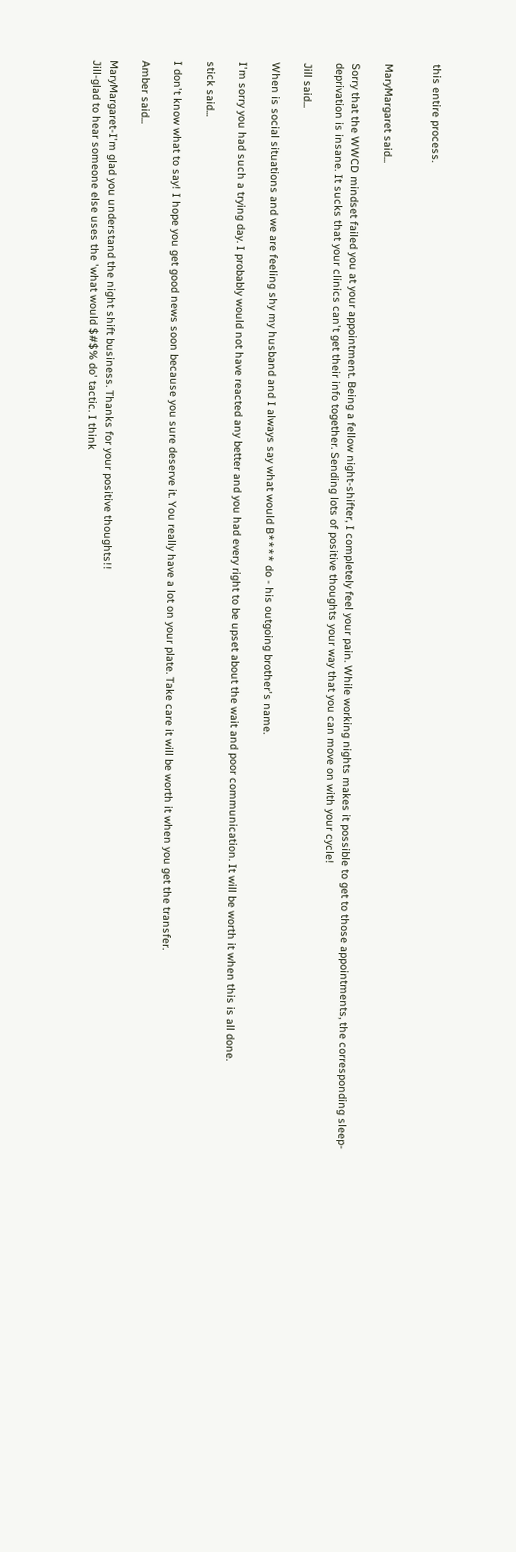this entire process.


MaryMargaret said...

Sorry that the WWCD mindset failed you at your appointment. Being a fellow night-shifter, I completely feel your pain. While working nights makes it possible to get to those appointments, the corresponding sleep-deprivation is insane. It sucks that your clinics can't get their info together. Sending lots of positive thoughts your way that you can move on with your cycle!

Jill said...

When is social situations and we are feeling shy my husband and I always say what would B**** do - his outgoing brother's name.

I'm sorry you had such a trying day. I probably would not have reacted any better and you had every right to be upset about the wait and poor communication. It will be worth it when this is all done.

stick said...

I don't know what to say! I hope you get good news soon because you sure deserve it. You really have a lot on your plate. Take care it will be worth it when you get the transfer.

Amber said...

MaryMargaret-I'm glad you understand the night shift business. Thanks for your positive thoughts!!
Jill-glad to hear someone else uses the 'what would $#$% do' tactic. I think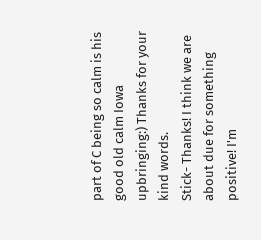part of C being so calm is his good old calm Iowa upbringing:) Thanks for your kind words.
Stick- Thanks! I think we are about due for something positive! I'm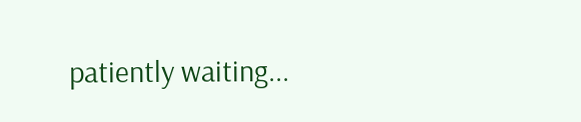patiently waiting...